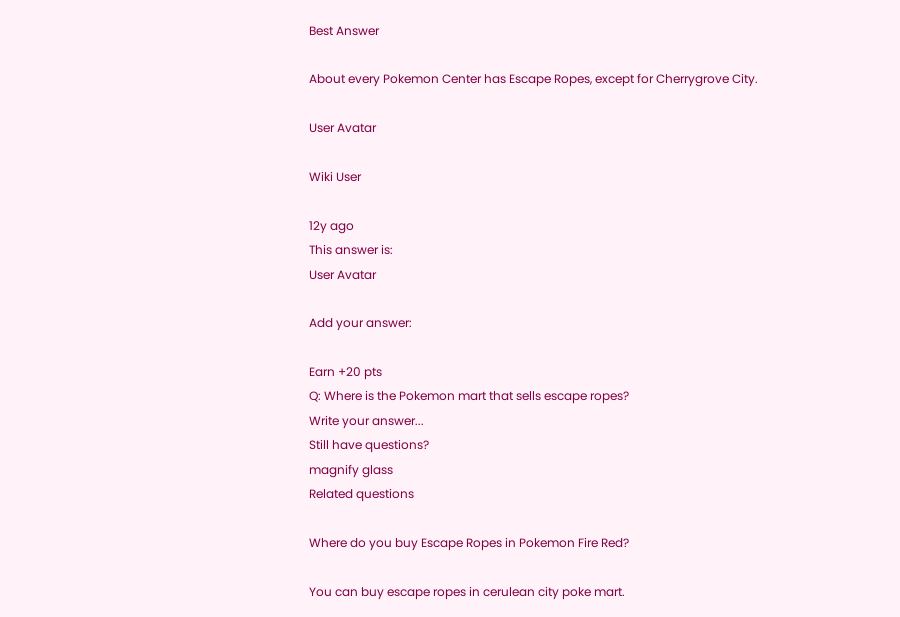Best Answer

About every Pokemon Center has Escape Ropes, except for Cherrygrove City.

User Avatar

Wiki User

12y ago
This answer is:
User Avatar

Add your answer:

Earn +20 pts
Q: Where is the Pokemon mart that sells escape ropes?
Write your answer...
Still have questions?
magnify glass
Related questions

Where do you buy Escape Ropes in Pokemon Fire Red?

You can buy escape ropes in cerulean city poke mart.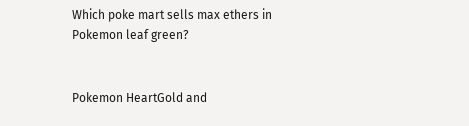Which poke mart sells max ethers in Pokemon leaf green?


Pokemon HeartGold and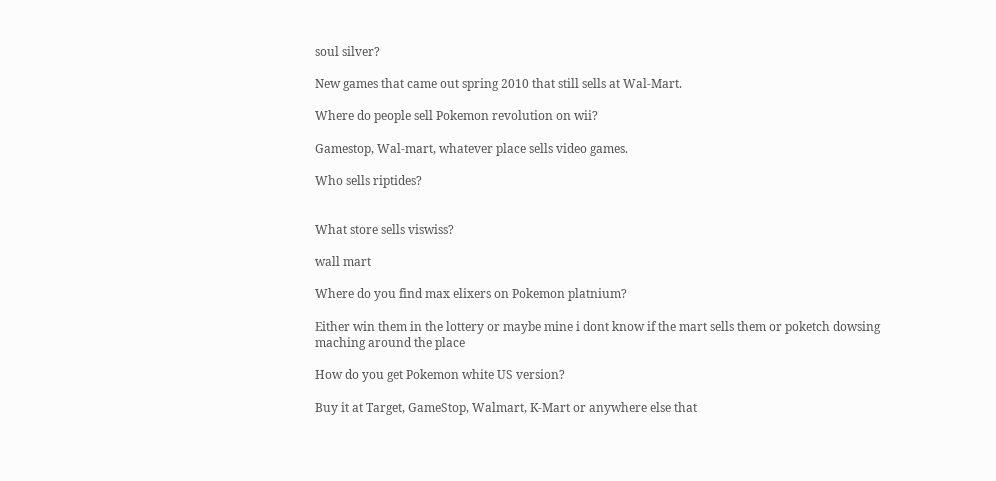soul silver?

New games that came out spring 2010 that still sells at Wal-Mart.

Where do people sell Pokemon revolution on wii?

Gamestop, Wal-mart, whatever place sells video games.

Who sells riptides?


What store sells viswiss?

wall mart

Where do you find max elixers on Pokemon platnium?

Either win them in the lottery or maybe mine i dont know if the mart sells them or poketch dowsing maching around the place

How do you get Pokemon white US version?

Buy it at Target, GameStop, Walmart, K-Mart or anywhere else that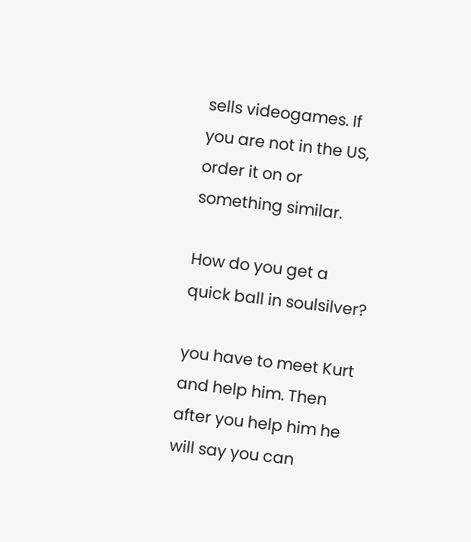sells videogames. If you are not in the US, order it on or something similar.

How do you get a quick ball in soulsilver?

you have to meet Kurt and help him. Then after you help him he will say you can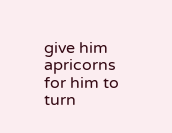give him apricorns for him to turn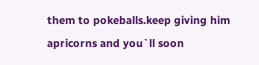them to pokeballs.keep giving him apricorns and you`ll soon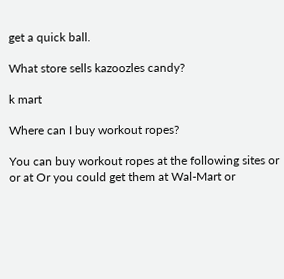get a quick ball.

What store sells kazoozles candy?

k mart

Where can I buy workout ropes?

You can buy workout ropes at the following sites or or at Or you could get them at Wal-Mart or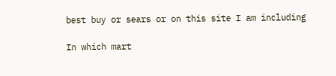best buy or sears or on this site I am including

In which mart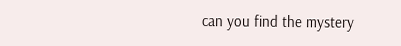can you find the mystery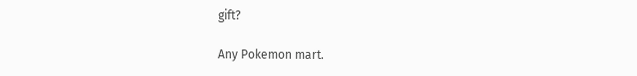gift?

Any Pokemon mart.